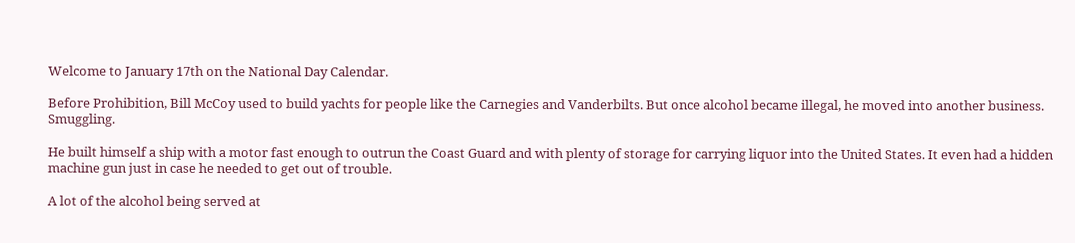Welcome to January 17th on the National Day Calendar.

Before Prohibition, Bill McCoy used to build yachts for people like the Carnegies and Vanderbilts. But once alcohol became illegal, he moved into another business. Smuggling.

He built himself a ship with a motor fast enough to outrun the Coast Guard and with plenty of storage for carrying liquor into the United States. It even had a hidden machine gun just in case he needed to get out of trouble.

A lot of the alcohol being served at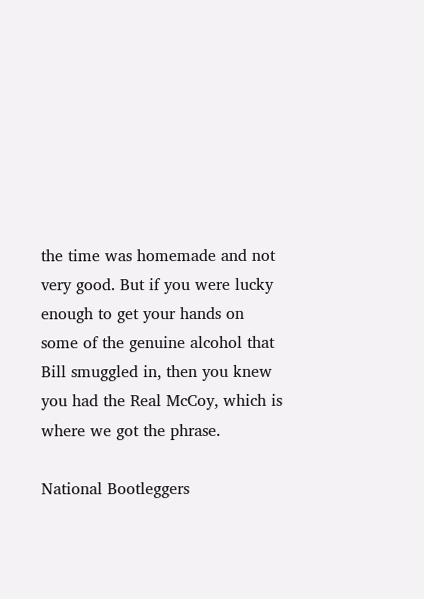the time was homemade and not very good. But if you were lucky enough to get your hands on some of the genuine alcohol that Bill smuggled in, then you knew you had the Real McCoy, which is where we got the phrase.

National Bootleggers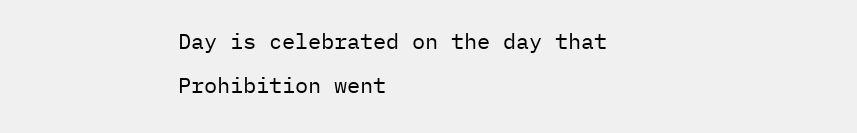Day is celebrated on the day that Prohibition went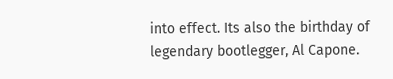into effect. Its also the birthday of legendary bootlegger, Al Capone.